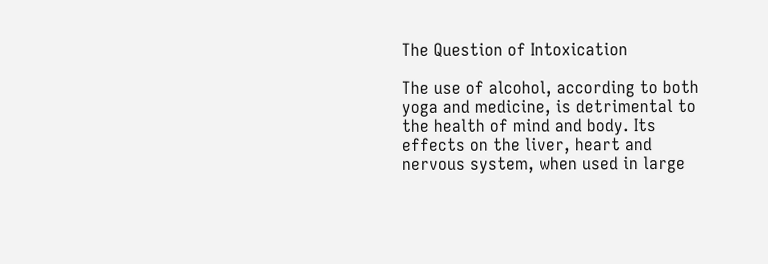The Question of Intoxication

The use of alcohol, according to both yoga and medicine, is detrimental to the health of mind and body. Its effects on the liver, heart and nervous system, when used in large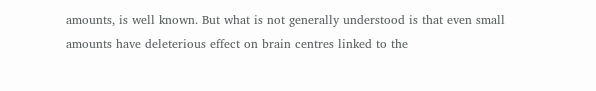amounts, is well known. But what is not generally understood is that even small amounts have deleterious effect on brain centres linked to the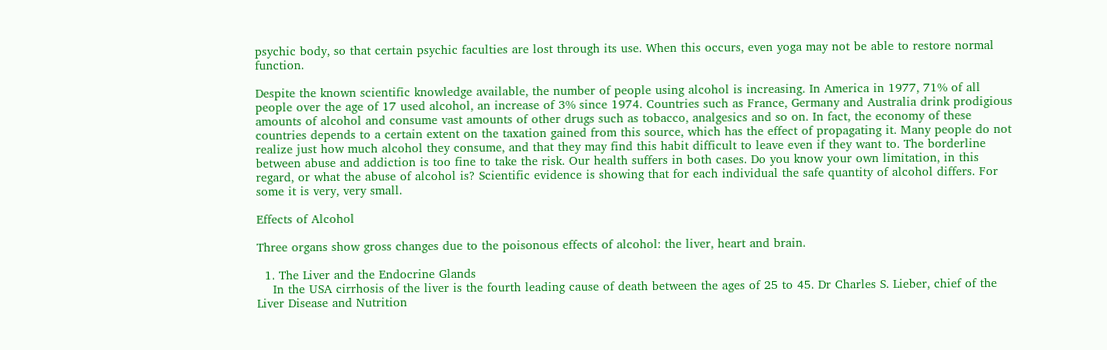psychic body, so that certain psychic faculties are lost through its use. When this occurs, even yoga may not be able to restore normal function.

Despite the known scientific knowledge available, the number of people using alcohol is increasing. In America in 1977, 71% of all people over the age of 17 used alcohol, an increase of 3% since 1974. Countries such as France, Germany and Australia drink prodigious amounts of alcohol and consume vast amounts of other drugs such as tobacco, analgesics and so on. In fact, the economy of these countries depends to a certain extent on the taxation gained from this source, which has the effect of propagating it. Many people do not realize just how much alcohol they consume, and that they may find this habit difficult to leave even if they want to. The borderline between abuse and addiction is too fine to take the risk. Our health suffers in both cases. Do you know your own limitation, in this regard, or what the abuse of alcohol is? Scientific evidence is showing that for each individual the safe quantity of alcohol differs. For some it is very, very small.

Effects of Alcohol

Three organs show gross changes due to the poisonous effects of alcohol: the liver, heart and brain.

  1. The Liver and the Endocrine Glands
    In the USA cirrhosis of the liver is the fourth leading cause of death between the ages of 25 to 45. Dr Charles S. Lieber, chief of the Liver Disease and Nutrition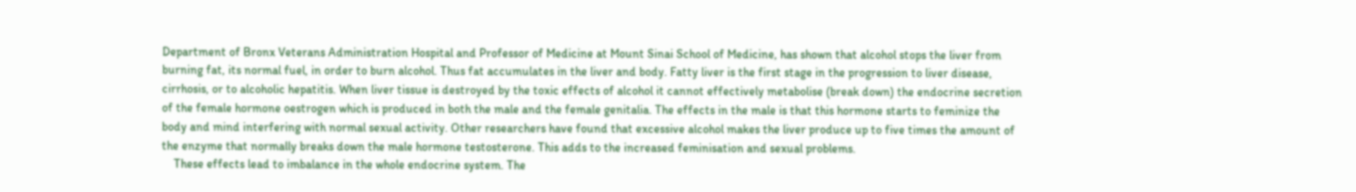Department of Bronx Veterans Administration Hospital and Professor of Medicine at Mount Sinai School of Medicine, has shown that alcohol stops the liver from burning fat, its normal fuel, in order to burn alcohol. Thus fat accumulates in the liver and body. Fatty liver is the first stage in the progression to liver disease, cirrhosis, or to alcoholic hepatitis. When liver tissue is destroyed by the toxic effects of alcohol it cannot effectively metabolise (break down) the endocrine secretion of the female hormone oestrogen which is produced in both the male and the female genitalia. The effects in the male is that this hormone starts to feminize the body and mind interfering with normal sexual activity. Other researchers have found that excessive alcohol makes the liver produce up to five times the amount of the enzyme that normally breaks down the male hormone testosterone. This adds to the increased feminisation and sexual problems.
    These effects lead to imbalance in the whole endocrine system. The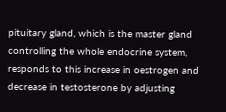pituitary gland, which is the master gland controlling the whole endocrine system, responds to this increase in oestrogen and decrease in testosterone by adjusting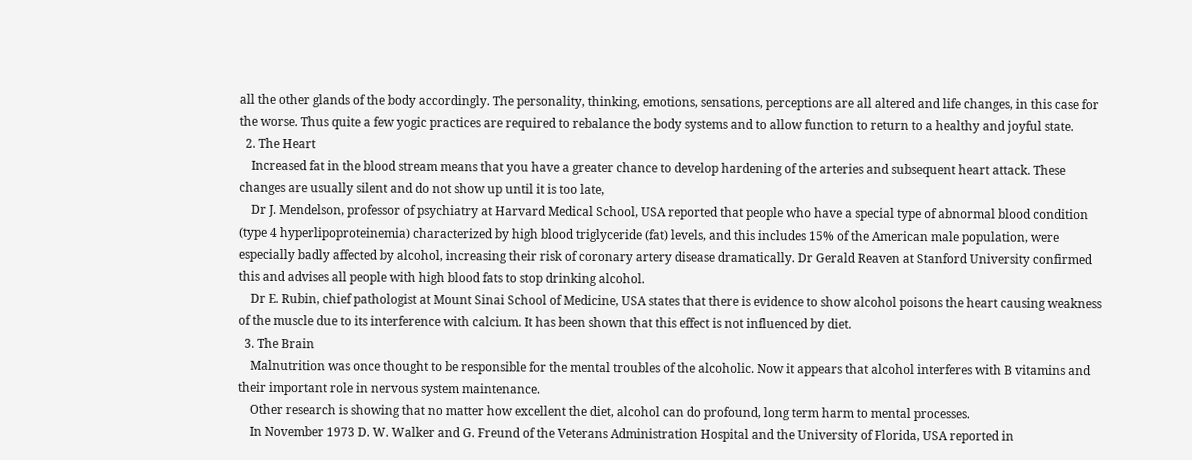all the other glands of the body accordingly. The personality, thinking, emotions, sensations, perceptions are all altered and life changes, in this case for the worse. Thus quite a few yogic practices are required to rebalance the body systems and to allow function to return to a healthy and joyful state.
  2. The Heart
    Increased fat in the blood stream means that you have a greater chance to develop hardening of the arteries and subsequent heart attack. These changes are usually silent and do not show up until it is too late,
    Dr J. Mendelson, professor of psychiatry at Harvard Medical School, USA reported that people who have a special type of abnormal blood condition (type 4 hyperlipoproteinemia) characterized by high blood triglyceride (fat) levels, and this includes 15% of the American male population, were especially badly affected by alcohol, increasing their risk of coronary artery disease dramatically. Dr Gerald Reaven at Stanford University confirmed this and advises all people with high blood fats to stop drinking alcohol.
    Dr E. Rubin, chief pathologist at Mount Sinai School of Medicine, USA states that there is evidence to show alcohol poisons the heart causing weakness of the muscle due to its interference with calcium. It has been shown that this effect is not influenced by diet.
  3. The Brain
    Malnutrition was once thought to be responsible for the mental troubles of the alcoholic. Now it appears that alcohol interferes with B vitamins and their important role in nervous system maintenance.
    Other research is showing that no matter how excellent the diet, alcohol can do profound, long term harm to mental processes.
    In November 1973 D. W. Walker and G. Freund of the Veterans Administration Hospital and the University of Florida, USA reported in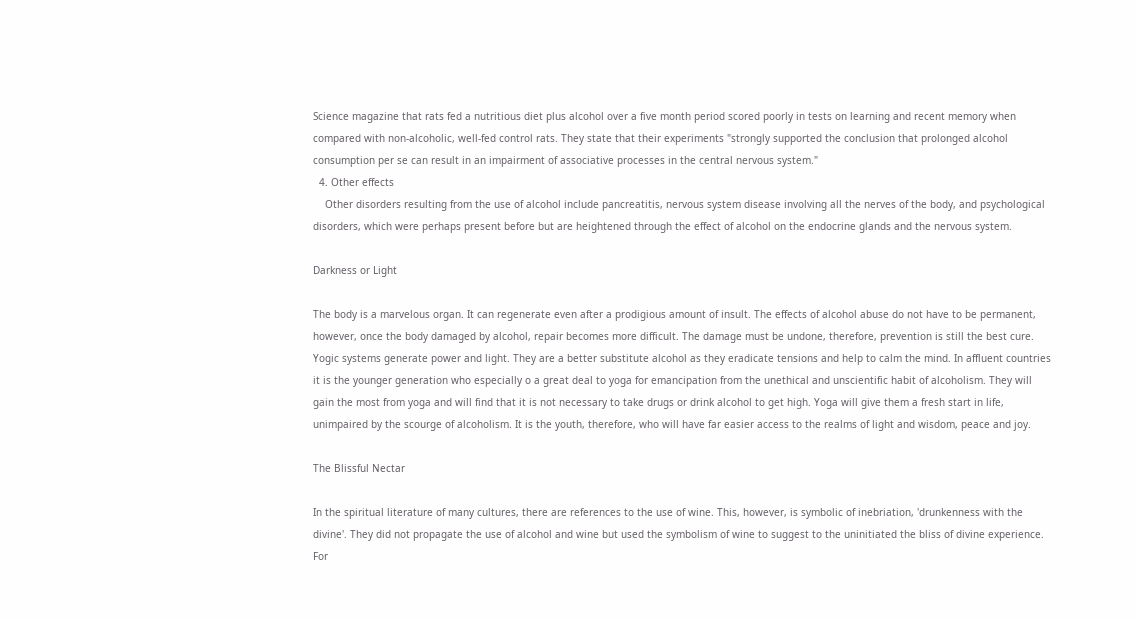Science magazine that rats fed a nutritious diet plus alcohol over a five month period scored poorly in tests on learning and recent memory when compared with non-alcoholic, well-fed control rats. They state that their experiments "strongly supported the conclusion that prolonged alcohol consumption per se can result in an impairment of associative processes in the central nervous system."
  4. Other effects
    Other disorders resulting from the use of alcohol include pancreatitis, nervous system disease involving all the nerves of the body, and psychological disorders, which were perhaps present before but are heightened through the effect of alcohol on the endocrine glands and the nervous system.

Darkness or Light

The body is a marvelous organ. It can regenerate even after a prodigious amount of insult. The effects of alcohol abuse do not have to be permanent, however, once the body damaged by alcohol, repair becomes more difficult. The damage must be undone, therefore, prevention is still the best cure. Yogic systems generate power and light. They are a better substitute alcohol as they eradicate tensions and help to calm the mind. In affluent countries it is the younger generation who especially o a great deal to yoga for emancipation from the unethical and unscientific habit of alcoholism. They will gain the most from yoga and will find that it is not necessary to take drugs or drink alcohol to get high. Yoga will give them a fresh start in life, unimpaired by the scourge of alcoholism. It is the youth, therefore, who will have far easier access to the realms of light and wisdom, peace and joy.

The Blissful Nectar

In the spiritual literature of many cultures, there are references to the use of wine. This, however, is symbolic of inebriation, 'drunkenness with the divine'. They did not propagate the use of alcohol and wine but used the symbolism of wine to suggest to the uninitiated the bliss of divine experience. For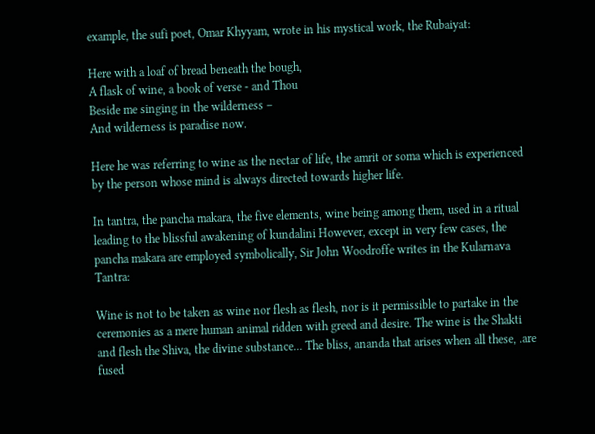example, the sufi poet, Omar Khyyam, wrote in his mystical work, the Rubaiyat:

Here with a loaf of bread beneath the bough,
A flask of wine, a book of verse - and Thou
Beside me singing in the wilderness –
And wilderness is paradise now.

Here he was referring to wine as the nectar of life, the amrit or soma which is experienced by the person whose mind is always directed towards higher life.

In tantra, the pancha makara, the five elements, wine being among them, used in a ritual leading to the blissful awakening of kundalini However, except in very few cases, the pancha makara are employed symbolically, Sir John Woodroffe writes in the Kularnava Tantra:

Wine is not to be taken as wine nor flesh as flesh, nor is it permissible to partake in the ceremonies as a mere human animal ridden with greed and desire. The wine is the Shakti and flesh the Shiva, the divine substance... The bliss, ananda that arises when all these, .are fused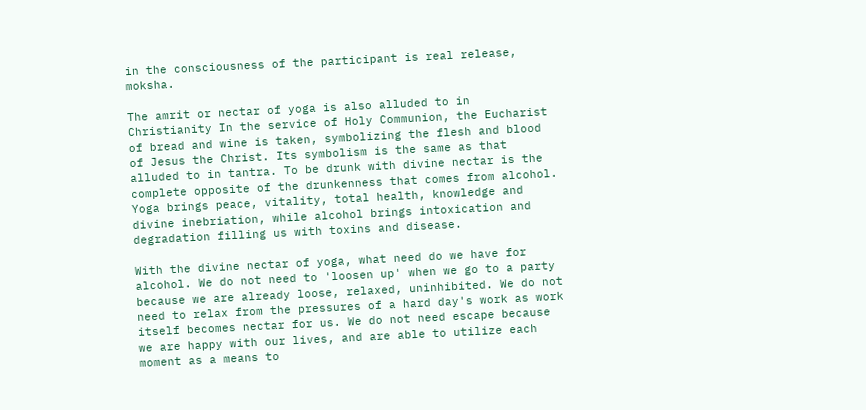in the consciousness of the participant is real release, moksha.

The amrit or nectar of yoga is also alluded to in Christianity In the service of Holy Communion, the Eucharist of bread and wine is taken, symbolizing the flesh and blood of Jesus the Christ. Its symbolism is the same as that alluded to in tantra. To be drunk with divine nectar is the complete opposite of the drunkenness that comes from alcohol. Yoga brings peace, vitality, total health, knowledge and divine inebriation, while alcohol brings intoxication and degradation filling us with toxins and disease.

With the divine nectar of yoga, what need do we have for alcohol. We do not need to 'loosen up' when we go to a party because we are already loose, relaxed, uninhibited. We do not need to relax from the pressures of a hard day's work as work itself becomes nectar for us. We do not need escape because we are happy with our lives, and are able to utilize each moment as a means to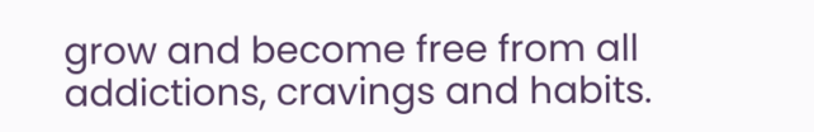grow and become free from all addictions, cravings and habits.